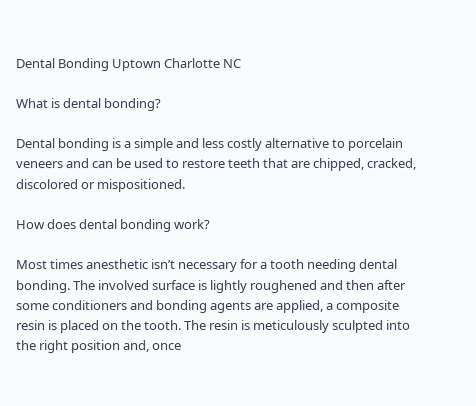Dental Bonding Uptown Charlotte NC

What is dental bonding?

Dental bonding is a simple and less costly alternative to porcelain veneers and can be used to restore teeth that are chipped, cracked, discolored or mispositioned.

How does dental bonding work?

Most times anesthetic isn’t necessary for a tooth needing dental bonding. The involved surface is lightly roughened and then after some conditioners and bonding agents are applied, a composite resin is placed on the tooth. The resin is meticulously sculpted into the right position and, once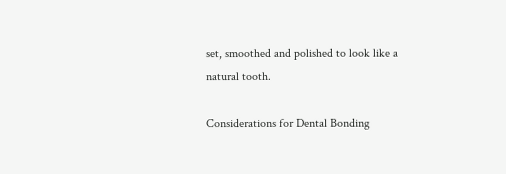set, smoothed and polished to look like a natural tooth.

Considerations for Dental Bonding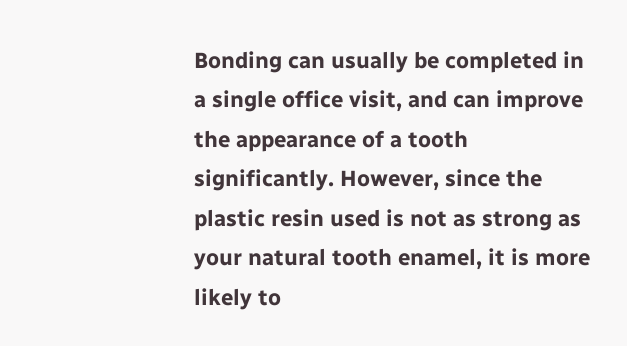Bonding can usually be completed in a single office visit, and can improve the appearance of a tooth significantly. However, since the plastic resin used is not as strong as your natural tooth enamel, it is more likely to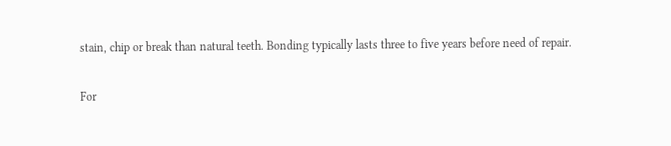stain, chip or break than natural teeth. Bonding typically lasts three to five years before need of repair.

For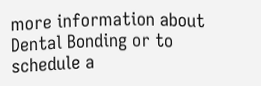more information about Dental Bonding or to schedule a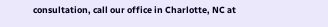consultation, call our office in Charlotte, NC at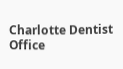Charlotte Dentist Office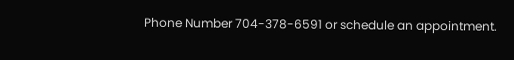Phone Number 704-378-6591 or schedule an appointment.